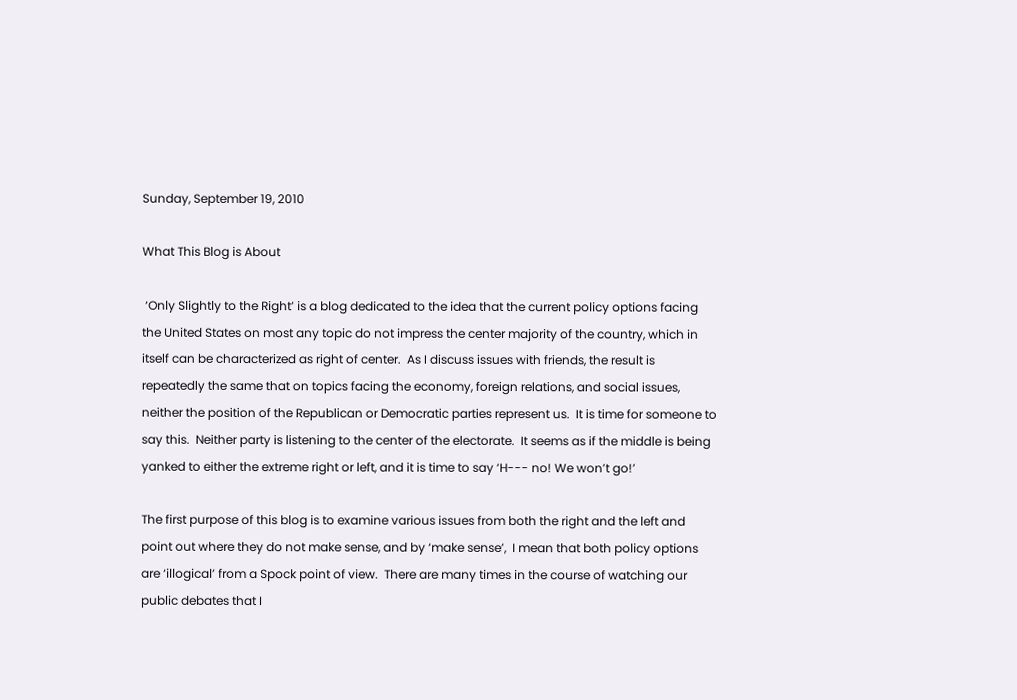Sunday, September 19, 2010

What This Blog is About

 ‘Only Slightly to the Right’ is a blog dedicated to the idea that the current policy options facing the United States on most any topic do not impress the center majority of the country, which in itself can be characterized as right of center.  As I discuss issues with friends, the result is repeatedly the same that on topics facing the economy, foreign relations, and social issues, neither the position of the Republican or Democratic parties represent us.  It is time for someone to say this.  Neither party is listening to the center of the electorate.  It seems as if the middle is being yanked to either the extreme right or left, and it is time to say ‘H--- no! We won’t go!’

The first purpose of this blog is to examine various issues from both the right and the left and point out where they do not make sense, and by ‘make sense’,  I mean that both policy options are ‘illogical’ from a Spock point of view.  There are many times in the course of watching our public debates that I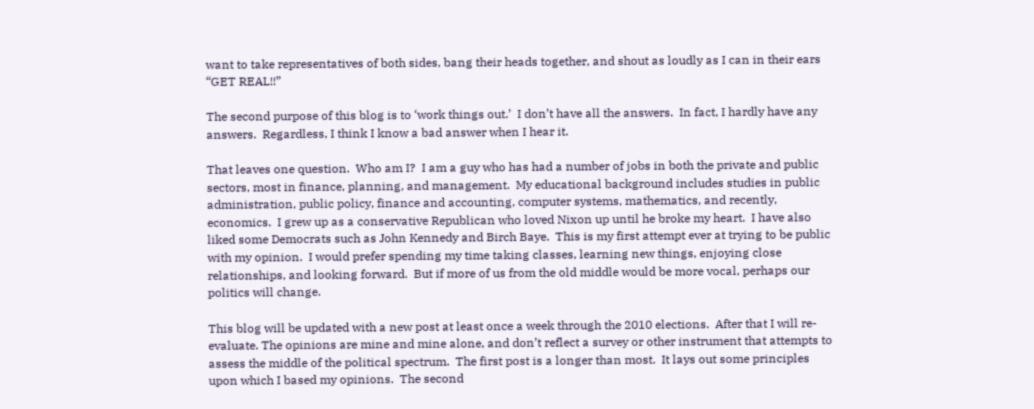want to take representatives of both sides, bang their heads together, and shout as loudly as I can in their ears “GET REAL!!”

The second purpose of this blog is to ‘work things out.’  I don’t have all the answers.  In fact, I hardly have any answers.  Regardless, I think I know a bad answer when I hear it.

That leaves one question.  Who am I?  I am a guy who has had a number of jobs in both the private and public sectors, most in finance, planning, and management.  My educational background includes studies in public administration, public policy, finance and accounting, computer systems, mathematics, and recently, economics.  I grew up as a conservative Republican who loved Nixon up until he broke my heart.  I have also liked some Democrats such as John Kennedy and Birch Baye.  This is my first attempt ever at trying to be public with my opinion.  I would prefer spending my time taking classes, learning new things, enjoying close relationships, and looking forward.  But if more of us from the old middle would be more vocal, perhaps our politics will change.

This blog will be updated with a new post at least once a week through the 2010 elections.  After that I will re-evaluate. The opinions are mine and mine alone, and don’t reflect a survey or other instrument that attempts to assess the middle of the political spectrum.  The first post is a longer than most.  It lays out some principles upon which I based my opinions.  The second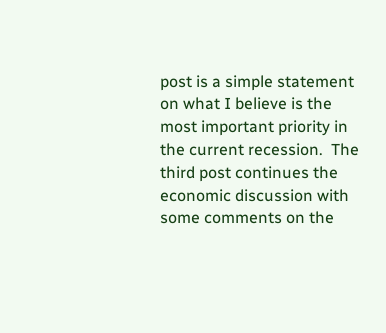post is a simple statement on what I believe is the most important priority in the current recession.  The third post continues the economic discussion with some comments on the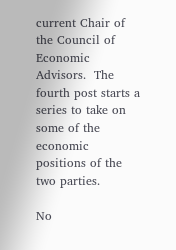current Chair of the Council of Economic Advisors.  The fourth post starts a series to take on some of the economic positions of the two parties.

No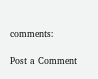comments:

Post a Comment